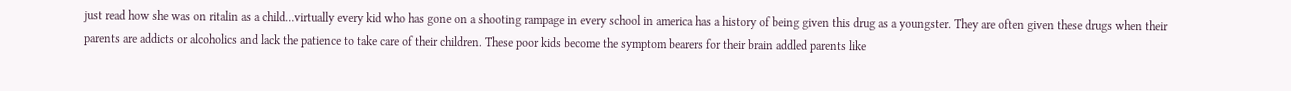just read how she was on ritalin as a child…virtually every kid who has gone on a shooting rampage in every school in america has a history of being given this drug as a youngster. They are often given these drugs when their parents are addicts or alcoholics and lack the patience to take care of their children. These poor kids become the symptom bearers for their brain addled parents like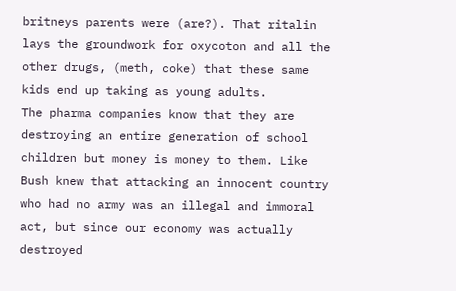britneys parents were (are?). That ritalin lays the groundwork for oxycoton and all the other drugs, (meth, coke) that these same kids end up taking as young adults.
The pharma companies know that they are destroying an entire generation of school children but money is money to them. Like Bush knew that attacking an innocent country who had no army was an illegal and immoral act, but since our economy was actually destroyed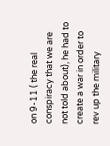on 9-11 ( the real conspiracy that we are not told about), he had to create a war in order to rev up the military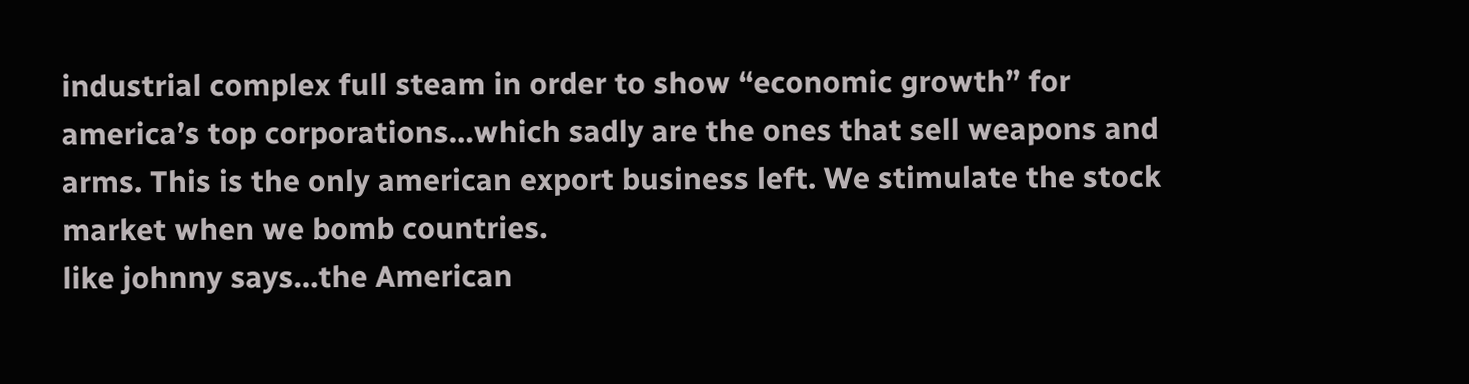industrial complex full steam in order to show “economic growth” for america’s top corporations…which sadly are the ones that sell weapons and arms. This is the only american export business left. We stimulate the stock market when we bomb countries.
like johnny says…the American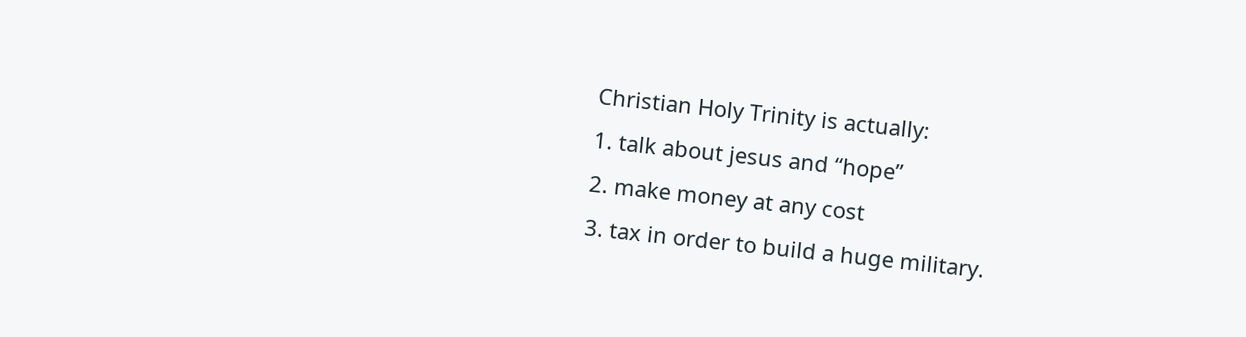Christian Holy Trinity is actually:
1. talk about jesus and “hope”
2. make money at any cost
3. tax in order to build a huge military.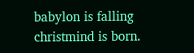babylon is falling
christmind is born.